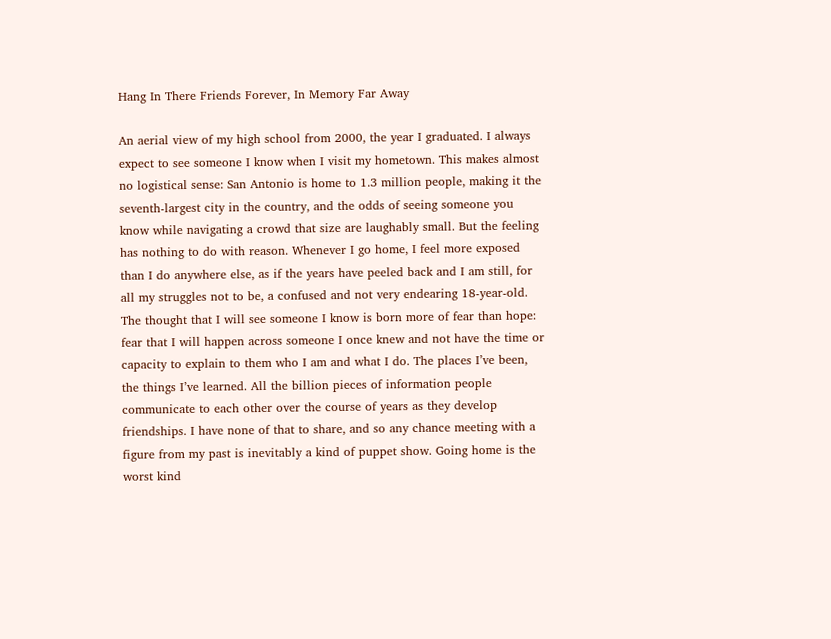Hang In There Friends Forever, In Memory Far Away

An aerial view of my high school from 2000, the year I graduated. I always expect to see someone I know when I visit my hometown. This makes almost no logistical sense: San Antonio is home to 1.3 million people, making it the seventh-largest city in the country, and the odds of seeing someone you know while navigating a crowd that size are laughably small. But the feeling has nothing to do with reason. Whenever I go home, I feel more exposed than I do anywhere else, as if the years have peeled back and I am still, for all my struggles not to be, a confused and not very endearing 18-year-old. The thought that I will see someone I know is born more of fear than hope: fear that I will happen across someone I once knew and not have the time or capacity to explain to them who I am and what I do. The places I’ve been, the things I’ve learned. All the billion pieces of information people communicate to each other over the course of years as they develop friendships. I have none of that to share, and so any chance meeting with a figure from my past is inevitably a kind of puppet show. Going home is the worst kind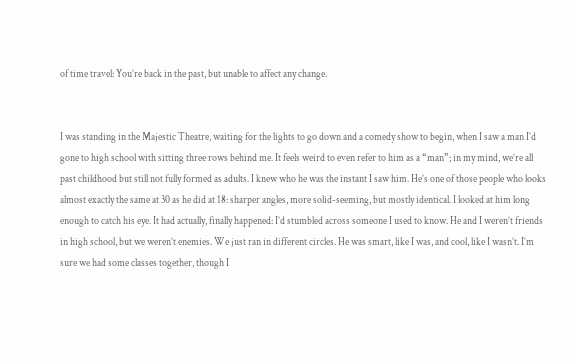of time travel: You’re back in the past, but unable to affect any change.


I was standing in the Majestic Theatre, waiting for the lights to go down and a comedy show to begin, when I saw a man I’d gone to high school with sitting three rows behind me. It feels weird to even refer to him as a “man”; in my mind, we’re all past childhood but still not fully formed as adults. I knew who he was the instant I saw him. He’s one of those people who looks almost exactly the same at 30 as he did at 18: sharper angles, more solid-seeming, but mostly identical. I looked at him long enough to catch his eye. It had actually, finally happened: I’d stumbled across someone I used to know. He and I weren’t friends in high school, but we weren’t enemies. We just ran in different circles. He was smart, like I was, and cool, like I wasn’t. I’m sure we had some classes together, though I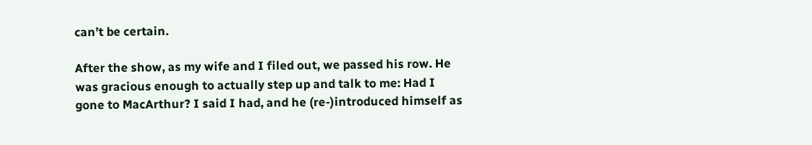can’t be certain.

After the show, as my wife and I filed out, we passed his row. He was gracious enough to actually step up and talk to me: Had I gone to MacArthur? I said I had, and he (re-)introduced himself as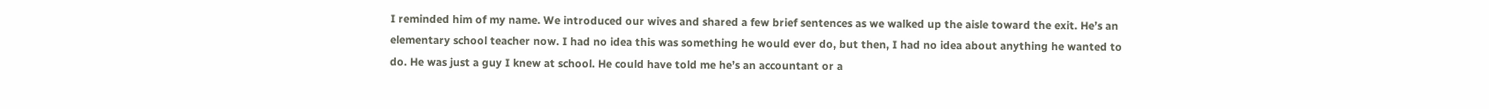I reminded him of my name. We introduced our wives and shared a few brief sentences as we walked up the aisle toward the exit. He’s an elementary school teacher now. I had no idea this was something he would ever do, but then, I had no idea about anything he wanted to do. He was just a guy I knew at school. He could have told me he’s an accountant or a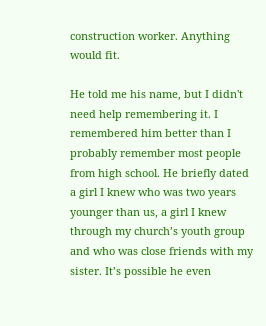construction worker. Anything would fit.

He told me his name, but I didn't need help remembering it. I remembered him better than I probably remember most people from high school. He briefly dated a girl I knew who was two years younger than us, a girl I knew through my church’s youth group and who was close friends with my sister. It’s possible he even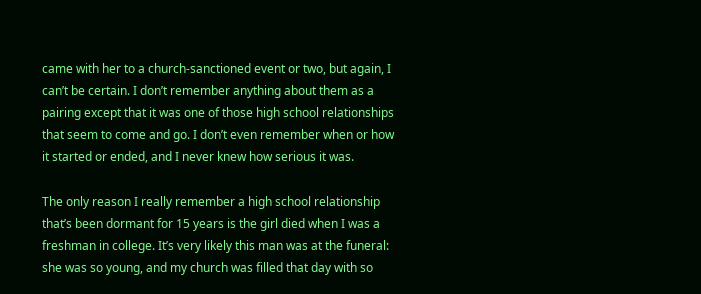came with her to a church-sanctioned event or two, but again, I can’t be certain. I don’t remember anything about them as a pairing except that it was one of those high school relationships that seem to come and go. I don’t even remember when or how it started or ended, and I never knew how serious it was.

The only reason I really remember a high school relationship that’s been dormant for 15 years is the girl died when I was a freshman in college. It’s very likely this man was at the funeral: she was so young, and my church was filled that day with so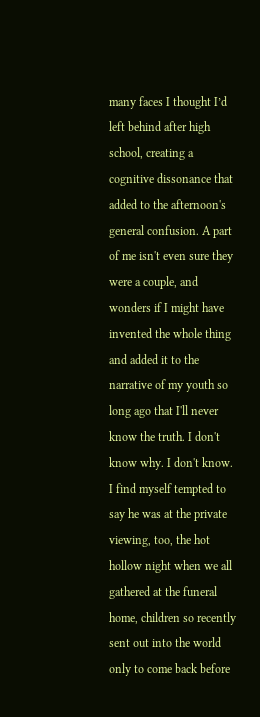many faces I thought I’d left behind after high school, creating a cognitive dissonance that added to the afternoon's general confusion. A part of me isn't even sure they were a couple, and wonders if I might have invented the whole thing and added it to the narrative of my youth so long ago that I'll never know the truth. I don't know why. I don't know. I find myself tempted to say he was at the private viewing, too, the hot hollow night when we all gathered at the funeral home, children so recently sent out into the world only to come back before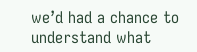we’d had a chance to understand what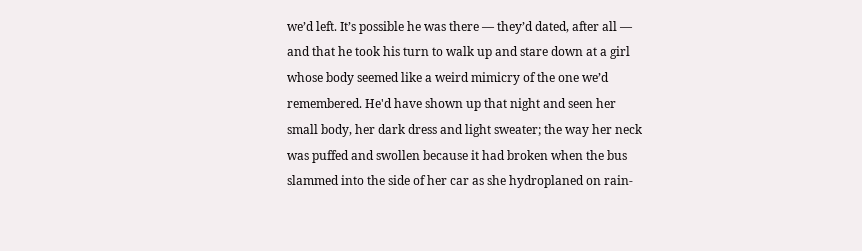we’d left. It’s possible he was there — they’d dated, after all — and that he took his turn to walk up and stare down at a girl whose body seemed like a weird mimicry of the one we’d remembered. He'd have shown up that night and seen her small body, her dark dress and light sweater; the way her neck was puffed and swollen because it had broken when the bus slammed into the side of her car as she hydroplaned on rain-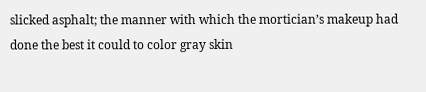slicked asphalt; the manner with which the mortician’s makeup had done the best it could to color gray skin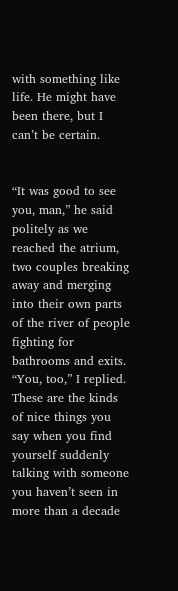with something like life. He might have been there, but I can’t be certain.


“It was good to see you, man,” he said politely as we reached the atrium, two couples breaking away and merging into their own parts of the river of people fighting for bathrooms and exits. “You, too,” I replied. These are the kinds of nice things you say when you find yourself suddenly talking with someone you haven’t seen in more than a decade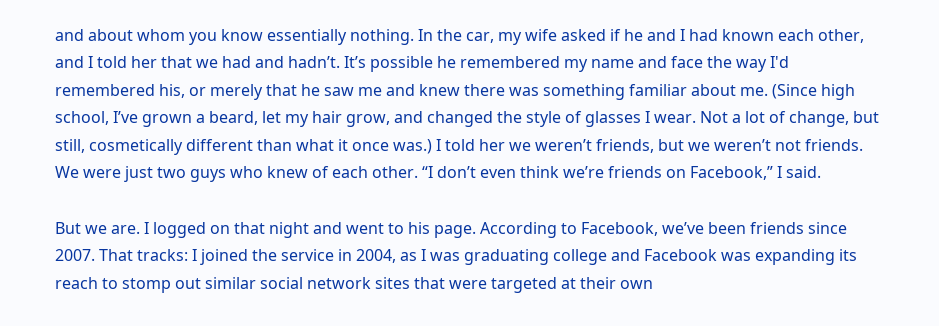and about whom you know essentially nothing. In the car, my wife asked if he and I had known each other, and I told her that we had and hadn’t. It’s possible he remembered my name and face the way I'd remembered his, or merely that he saw me and knew there was something familiar about me. (Since high school, I’ve grown a beard, let my hair grow, and changed the style of glasses I wear. Not a lot of change, but still, cosmetically different than what it once was.) I told her we weren’t friends, but we weren’t not friends. We were just two guys who knew of each other. “I don’t even think we’re friends on Facebook,” I said.

But we are. I logged on that night and went to his page. According to Facebook, we’ve been friends since 2007. That tracks: I joined the service in 2004, as I was graduating college and Facebook was expanding its reach to stomp out similar social network sites that were targeted at their own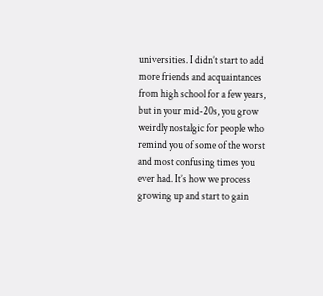universities. I didn’t start to add more friends and acquaintances from high school for a few years, but in your mid-20s, you grow weirdly nostalgic for people who remind you of some of the worst and most confusing times you ever had. It’s how we process growing up and start to gain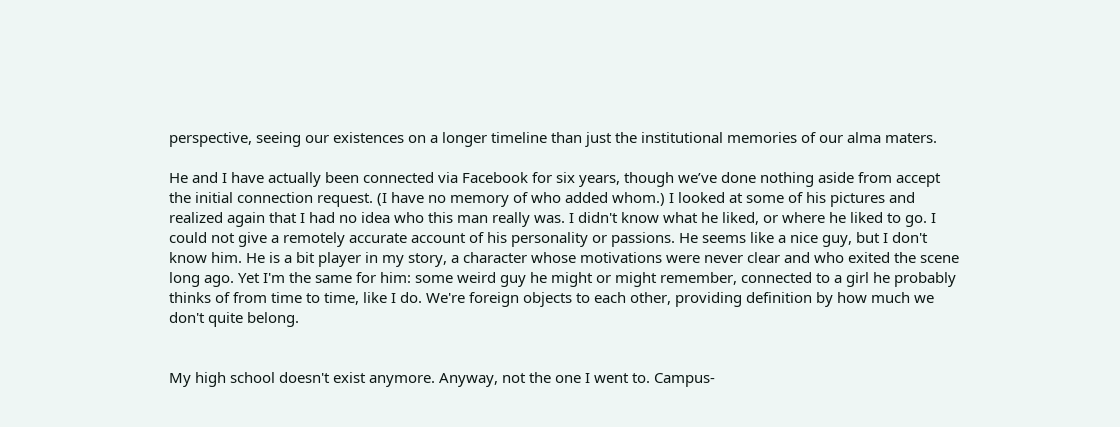perspective, seeing our existences on a longer timeline than just the institutional memories of our alma maters.

He and I have actually been connected via Facebook for six years, though we’ve done nothing aside from accept the initial connection request. (I have no memory of who added whom.) I looked at some of his pictures and realized again that I had no idea who this man really was. I didn't know what he liked, or where he liked to go. I could not give a remotely accurate account of his personality or passions. He seems like a nice guy, but I don't know him. He is a bit player in my story, a character whose motivations were never clear and who exited the scene long ago. Yet I'm the same for him: some weird guy he might or might remember, connected to a girl he probably thinks of from time to time, like I do. We're foreign objects to each other, providing definition by how much we don't quite belong.


My high school doesn't exist anymore. Anyway, not the one I went to. Campus-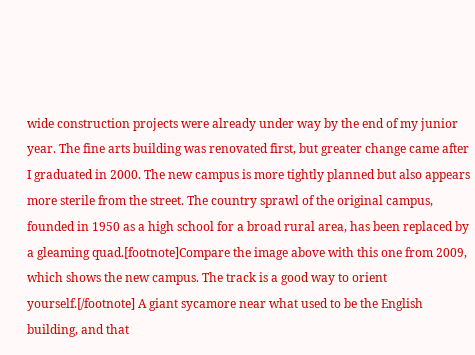wide construction projects were already under way by the end of my junior year. The fine arts building was renovated first, but greater change came after I graduated in 2000. The new campus is more tightly planned but also appears more sterile from the street. The country sprawl of the original campus, founded in 1950 as a high school for a broad rural area, has been replaced by a gleaming quad.[footnote]Compare the image above with this one from 2009, which shows the new campus. The track is a good way to orient yourself.[/footnote] A giant sycamore near what used to be the English building, and that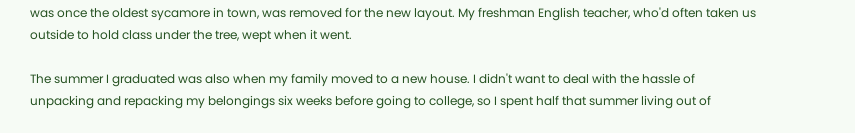was once the oldest sycamore in town, was removed for the new layout. My freshman English teacher, who'd often taken us outside to hold class under the tree, wept when it went.

The summer I graduated was also when my family moved to a new house. I didn't want to deal with the hassle of unpacking and repacking my belongings six weeks before going to college, so I spent half that summer living out of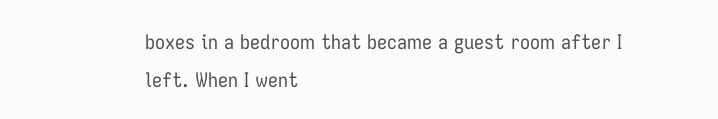boxes in a bedroom that became a guest room after I left. When I went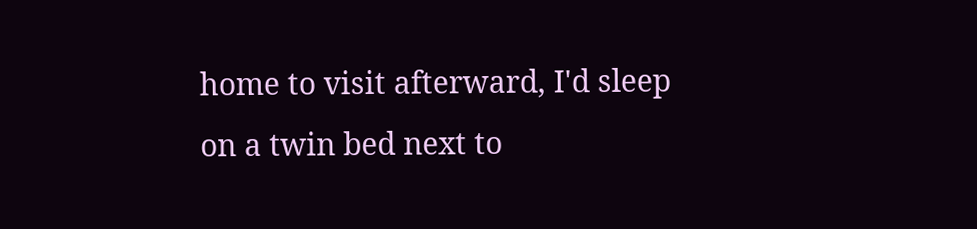home to visit afterward, I'd sleep on a twin bed next to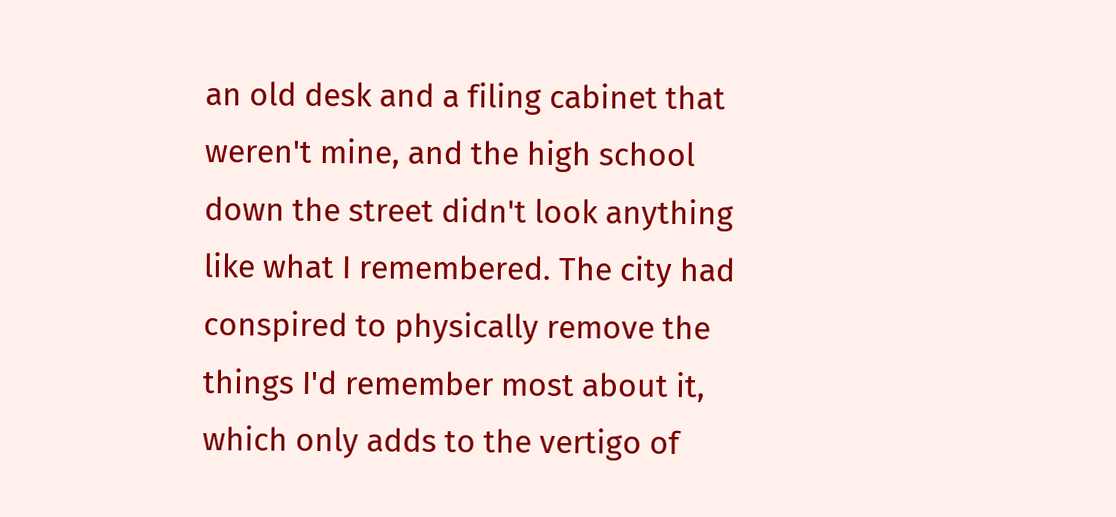an old desk and a filing cabinet that weren't mine, and the high school down the street didn't look anything like what I remembered. The city had conspired to physically remove the things I'd remember most about it, which only adds to the vertigo of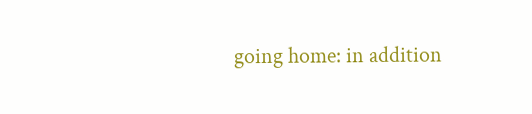going home: in addition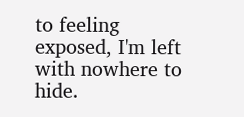to feeling exposed, I'm left with nowhere to hide.